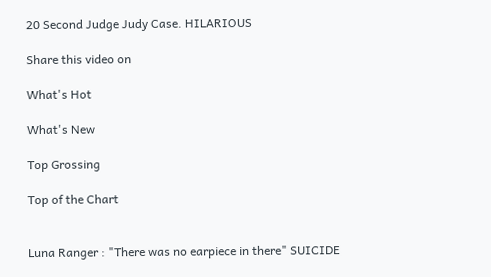20 Second Judge Judy Case. HILARIOUS

Share this video on

What's Hot

What's New

Top Grossing

Top of the Chart


Luna Ranger : "There was no earpiece in there" SUICIDE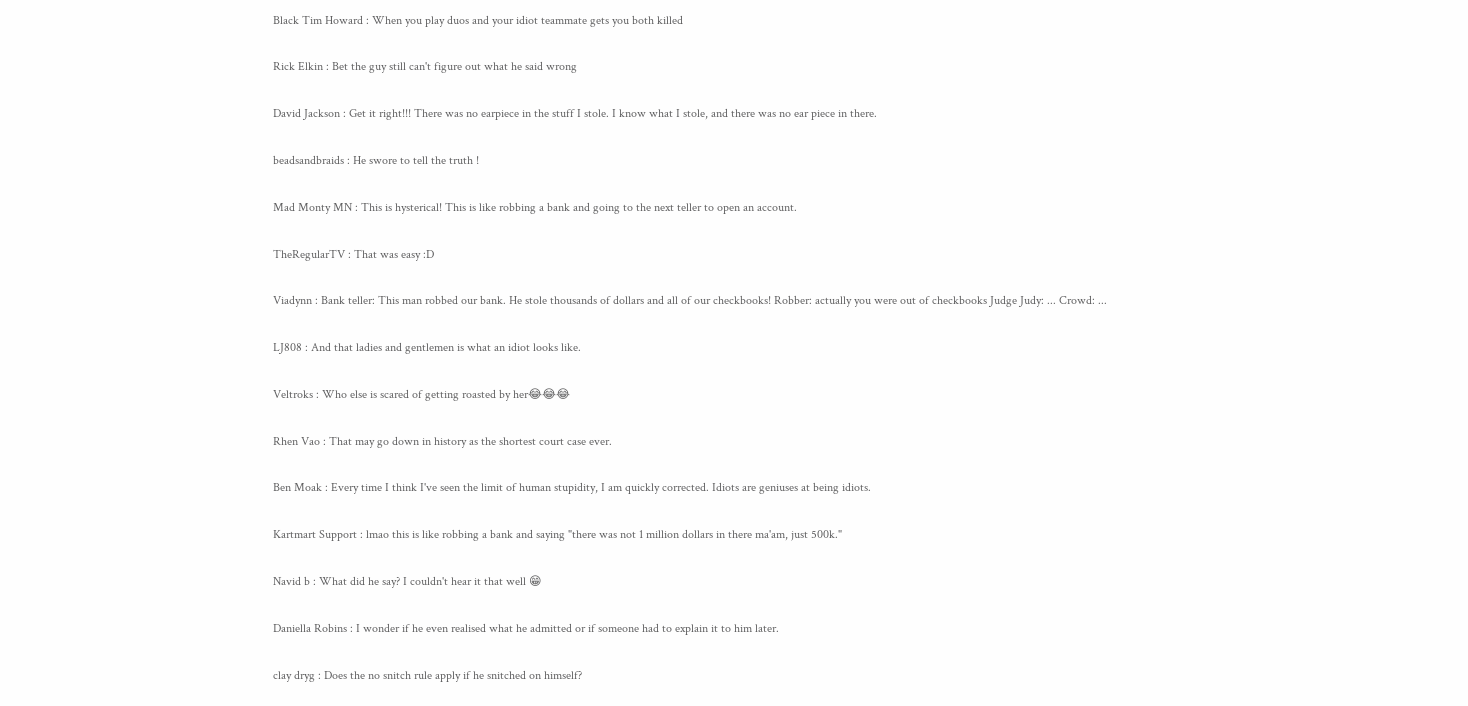Black Tim Howard : When you play duos and your idiot teammate gets you both killed

Rick Elkin : Bet the guy still can't figure out what he said wrong

David Jackson : Get it right!!! There was no earpiece in the stuff I stole. I know what I stole, and there was no ear piece in there.

beadsandbraids : He swore to tell the truth !

Mad Monty MN : This is hysterical! This is like robbing a bank and going to the next teller to open an account.

TheRegularTV : That was easy :D

Viadynn : Bank teller: This man robbed our bank. He stole thousands of dollars and all of our checkbooks! Robber: actually you were out of checkbooks Judge Judy: ... Crowd: ...

LJ808 : And that ladies and gentlemen is what an idiot looks like.

Veltroks : Who else is scared of getting roasted by her😂😂😂

Rhen Vao : That may go down in history as the shortest court case ever.

Ben Moak : Every time I think I've seen the limit of human stupidity, I am quickly corrected. Idiots are geniuses at being idiots.

Kartmart Support : lmao this is like robbing a bank and saying "there was not 1 million dollars in there ma'am, just 500k."

Navid b : What did he say? I couldn't hear it that well 😁

Daniella Robins : I wonder if he even realised what he admitted or if someone had to explain it to him later.

clay dryg : Does the no snitch rule apply if he snitched on himself?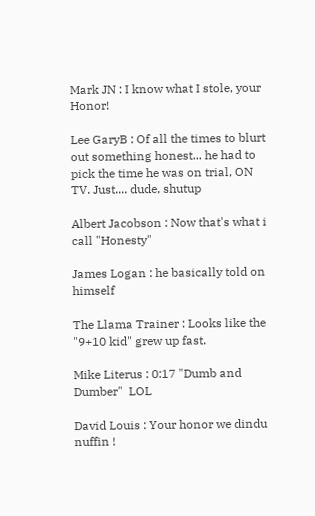Mark JN : I know what I stole, your Honor!

Lee GaryB : Of all the times to blurt out something honest... he had to pick the time he was on trial, ON TV. Just.... dude, shutup

Albert Jacobson : Now that's what i call "Honesty"

James Logan : he basically told on himself

The Llama Trainer : Looks like the "9+10 kid" grew up fast.

Mike Literus : 0:17 "Dumb and Dumber"  LOL

David Louis : Your honor we dindu nuffin !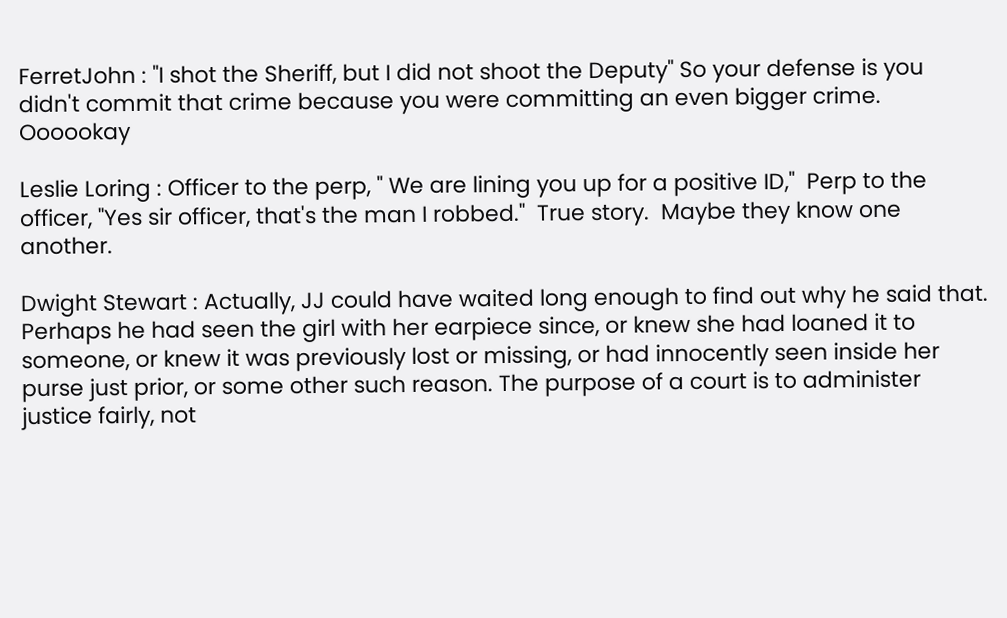FerretJohn : "I shot the Sheriff, but I did not shoot the Deputy" So your defense is you didn't commit that crime because you were committing an even bigger crime.  Oooookay

Leslie Loring : Officer to the perp, " We are lining you up for a positive ID,"  Perp to the officer, "Yes sir officer, that's the man I robbed."  True story.  Maybe they know one another.

Dwight Stewart : Actually, JJ could have waited long enough to find out why he said that. Perhaps he had seen the girl with her earpiece since, or knew she had loaned it to someone, or knew it was previously lost or missing, or had innocently seen inside her purse just prior, or some other such reason. The purpose of a court is to administer justice fairly, not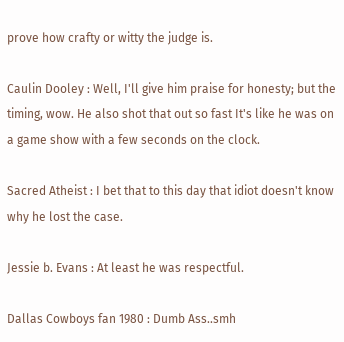prove how crafty or witty the judge is.

Caulin Dooley : Well, I'll give him praise for honesty; but the timing, wow. He also shot that out so fast It's like he was on a game show with a few seconds on the clock.

Sacred Atheist : I bet that to this day that idiot doesn't know why he lost the case.

Jessie b. Evans : At least he was respectful.

Dallas Cowboys fan 1980 : Dumb Ass..smh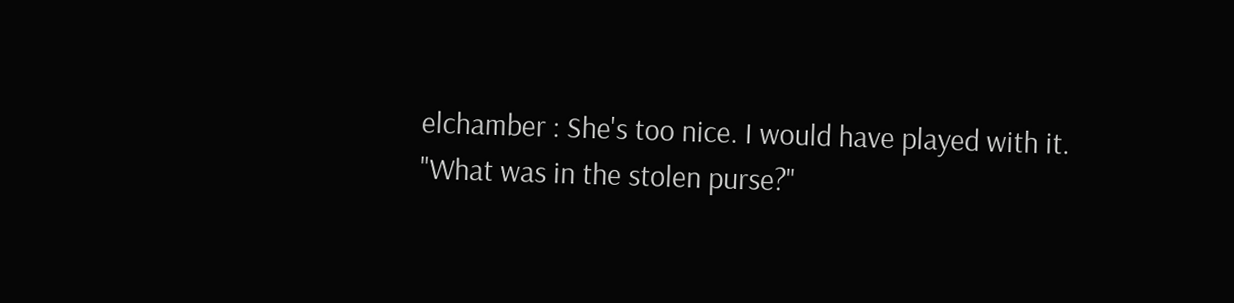elchamber : She's too nice. I would have played with it. "What was in the stolen purse?"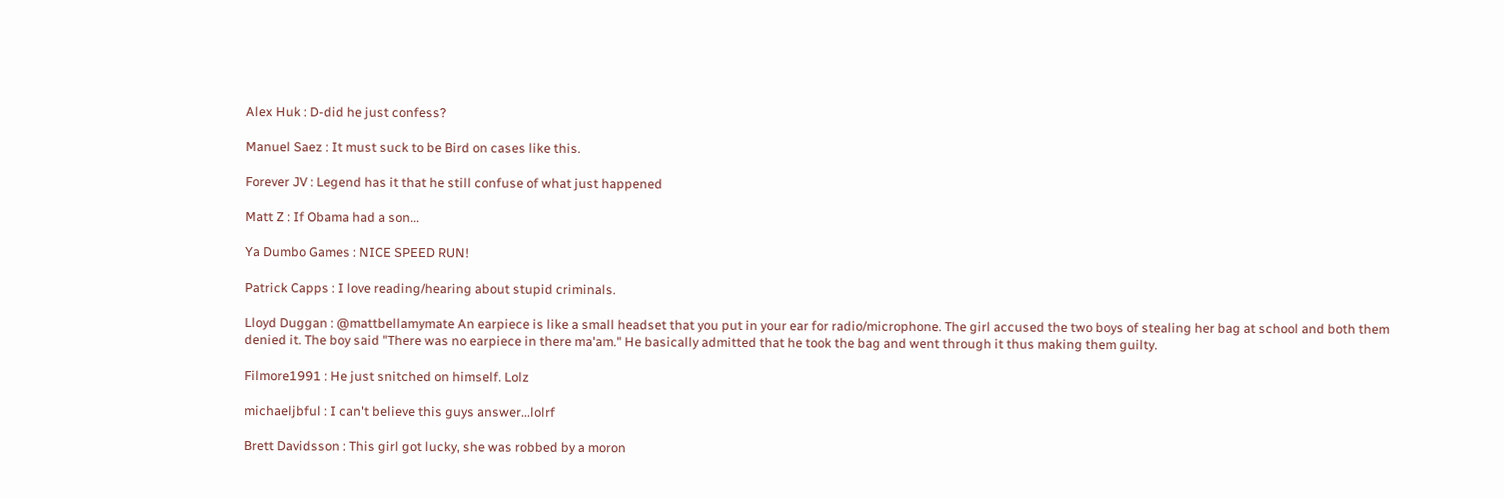Alex Huk : D-did he just confess?

Manuel Saez : It must suck to be Bird on cases like this.

Forever JV : Legend has it that he still confuse of what just happened

Matt Z : If Obama had a son...

Ya Dumbo Games : NICE SPEED RUN!

Patrick Capps : I love reading/hearing about stupid criminals.

Lloyd Duggan : @mattbellamymate An earpiece is like a small headset that you put in your ear for radio/microphone. The girl accused the two boys of stealing her bag at school and both them denied it. The boy said "There was no earpiece in there ma'am." He basically admitted that he took the bag and went through it thus making them guilty.

Filmore1991 : He just snitched on himself. Lolz

michaeljbful : I can't believe this guys answer...lolrf

Brett Davidsson : This girl got lucky, she was robbed by a moron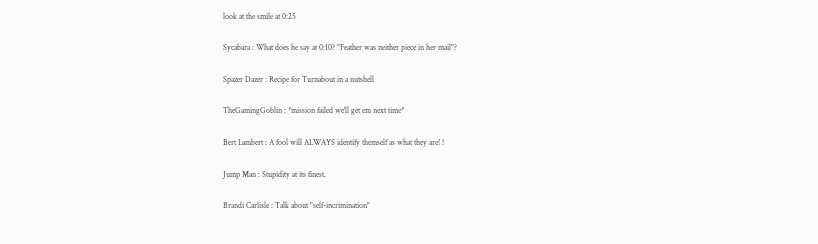look at the smile at 0:25

Sycabara : What does he say at 0:10? "Feather was neither piece in her mail"?

Spazer Dazer : Recipe for Turnabout in a nutshell

TheGamingGoblin : *mission failed we'll get em next time*

Bert Lambert : A fool will ALWAYS identify themself as what they are! !

Jump Man : Stupidity at its finest.

Brandi Carlisle : Talk about "self-incrimination"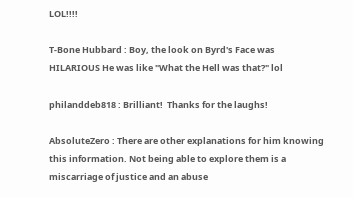LOL!!!!

T-Bone Hubbard : Boy, the look on Byrd's Face was HILARIOUS He was like "What the Hell was that?" lol

philanddeb818 : Brilliant!  Thanks for the laughs!

AbsoluteZero : There are other explanations for him knowing this information. Not being able to explore them is a miscarriage of justice and an abuse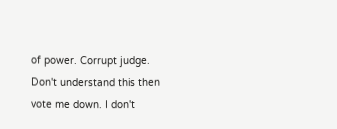of power. Corrupt judge. Don't understand this then vote me down. I don't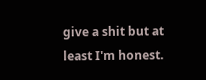give a shit but at least I'm honest.